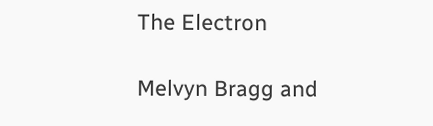The Electron

Melvyn Bragg and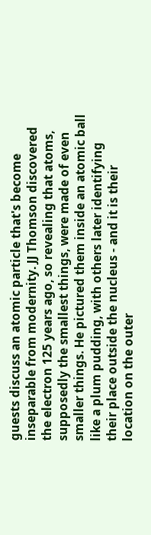guests discuss an atomic particle that's become inseparable from modernity. JJ Thomson discovered the electron 125 years ago, so revealing that atoms, supposedly the smallest things, were made of even smaller things. He pictured them inside an atomic ball like a plum pudding, with others later identifying their place outside the nucleus - and it is their location on the outer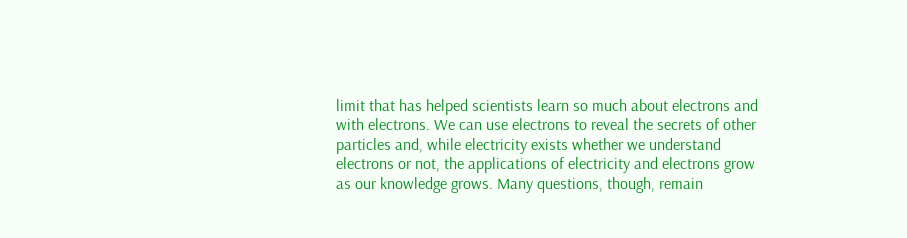limit that has helped scientists learn so much about electrons and with electrons. We can use electrons to reveal the secrets of other particles and, while electricity exists whether we understand electrons or not, the applications of electricity and electrons grow as our knowledge grows. Many questions, though, remain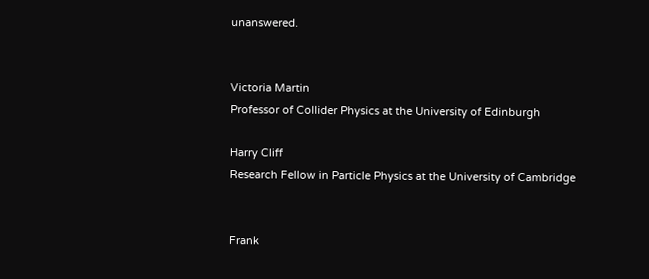unanswered.


Victoria Martin
Professor of Collider Physics at the University of Edinburgh

Harry Cliff
Research Fellow in Particle Physics at the University of Cambridge


Frank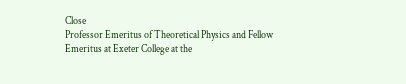Close
Professor Emeritus of Theoretical Physics and Fellow Emeritus at Exeter College at the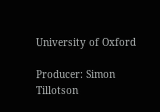University of Oxford

Producer: Simon Tillotson